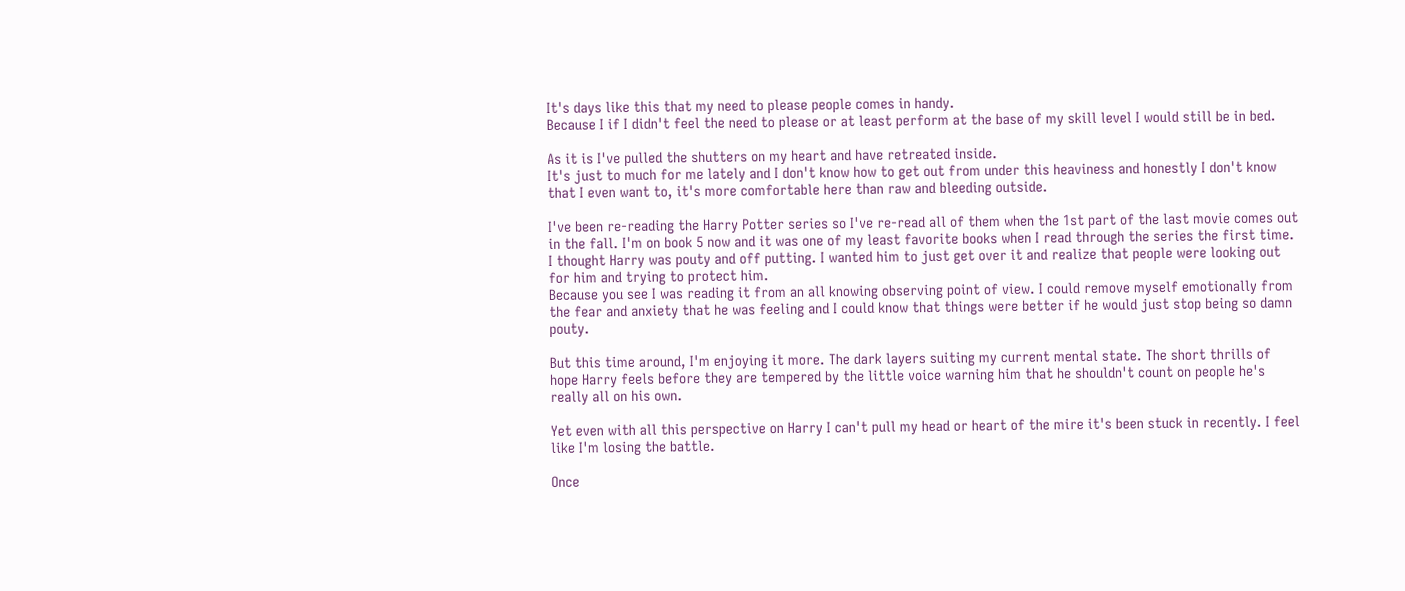It's days like this that my need to please people comes in handy.
Because I if I didn't feel the need to please or at least perform at the base of my skill level I would still be in bed.

As it is I've pulled the shutters on my heart and have retreated inside.
It's just to much for me lately and I don't know how to get out from under this heaviness and honestly I don't know that I even want to, it's more comfortable here than raw and bleeding outside.

I've been re-reading the Harry Potter series so I've re-read all of them when the 1st part of the last movie comes out in the fall. I'm on book 5 now and it was one of my least favorite books when I read through the series the first time. I thought Harry was pouty and off putting. I wanted him to just get over it and realize that people were looking out for him and trying to protect him.
Because you see I was reading it from an all knowing observing point of view. I could remove myself emotionally from the fear and anxiety that he was feeling and I could know that things were better if he would just stop being so damn pouty.

But this time around, I'm enjoying it more. The dark layers suiting my current mental state. The short thrills of hope Harry feels before they are tempered by the little voice warning him that he shouldn't count on people he's really all on his own.

Yet even with all this perspective on Harry I can't pull my head or heart of the mire it's been stuck in recently. I feel like I'm losing the battle.

Once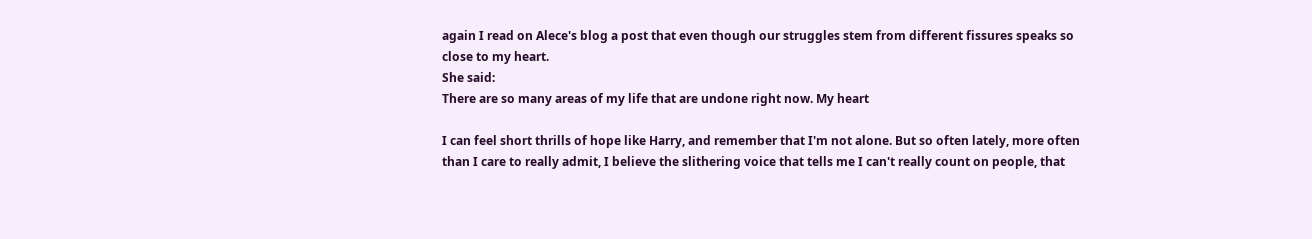again I read on Alece's blog a post that even though our struggles stem from different fissures speaks so close to my heart.
She said:
There are so many areas of my life that are undone right now. My heart

I can feel short thrills of hope like Harry, and remember that I'm not alone. But so often lately, more often than I care to really admit, I believe the slithering voice that tells me I can't really count on people, that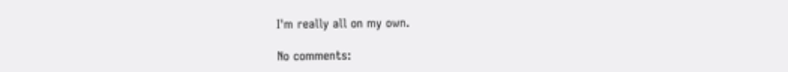I'm really all on my own.

No comments: